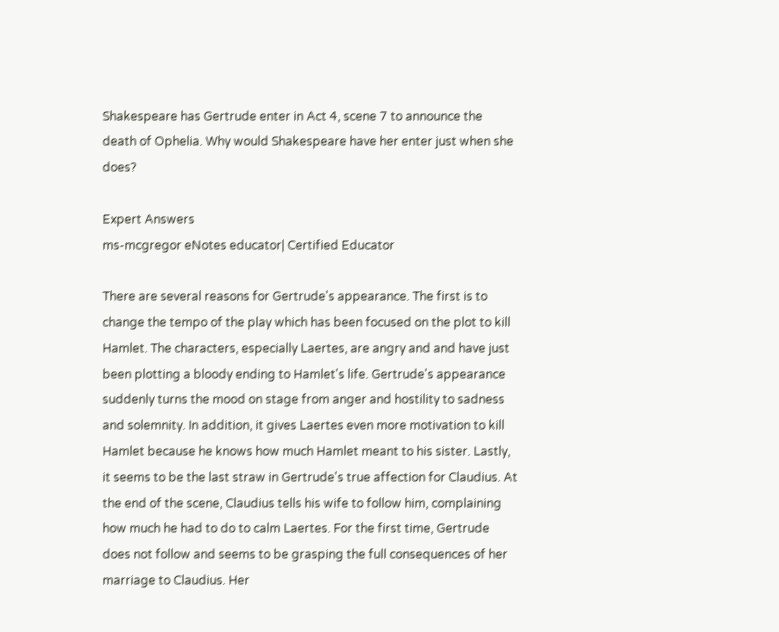Shakespeare has Gertrude enter in Act 4, scene 7 to announce the death of Ophelia. Why would Shakespeare have her enter just when she does?

Expert Answers
ms-mcgregor eNotes educator| Certified Educator

There are several reasons for Gertrude's appearance. The first is to change the tempo of the play which has been focused on the plot to kill Hamlet. The characters, especially Laertes, are angry and and have just been plotting a bloody ending to Hamlet's life. Gertrude's appearance suddenly turns the mood on stage from anger and hostility to sadness and solemnity. In addition, it gives Laertes even more motivation to kill Hamlet because he knows how much Hamlet meant to his sister. Lastly, it seems to be the last straw in Gertrude's true affection for Claudius. At the end of the scene, Claudius tells his wife to follow him, complaining how much he had to do to calm Laertes. For the first time, Gertrude does not follow and seems to be grasping the full consequences of her marriage to Claudius. Her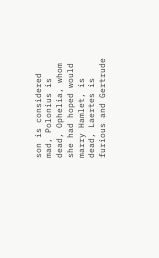son is considered mad, Polonius is dead, Ophelia, whom she had hoped would marry Hamlet, is dead, Laertes is furious and Gertrude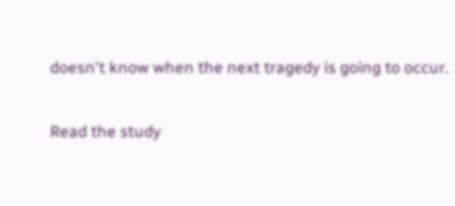doesn't know when the next tragedy is going to occur.

Read the study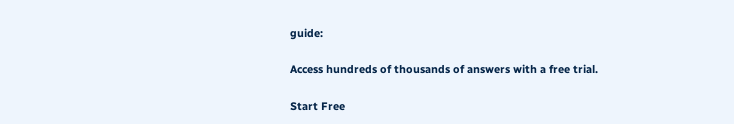guide:

Access hundreds of thousands of answers with a free trial.

Start Free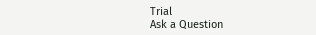Trial
Ask a Question